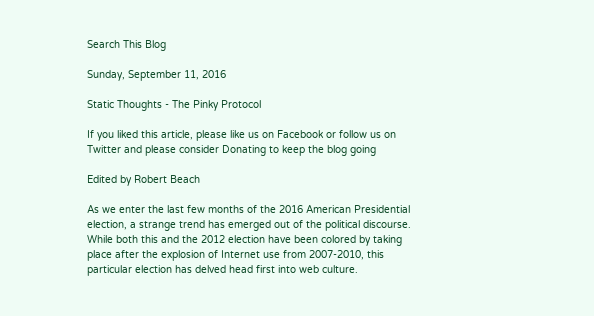Search This Blog

Sunday, September 11, 2016

Static Thoughts - The Pinky Protocol

If you liked this article, please like us on Facebook or follow us on Twitter and please consider Donating to keep the blog going

Edited by Robert Beach

As we enter the last few months of the 2016 American Presidential election, a strange trend has emerged out of the political discourse. While both this and the 2012 election have been colored by taking place after the explosion of Internet use from 2007-2010, this particular election has delved head first into web culture.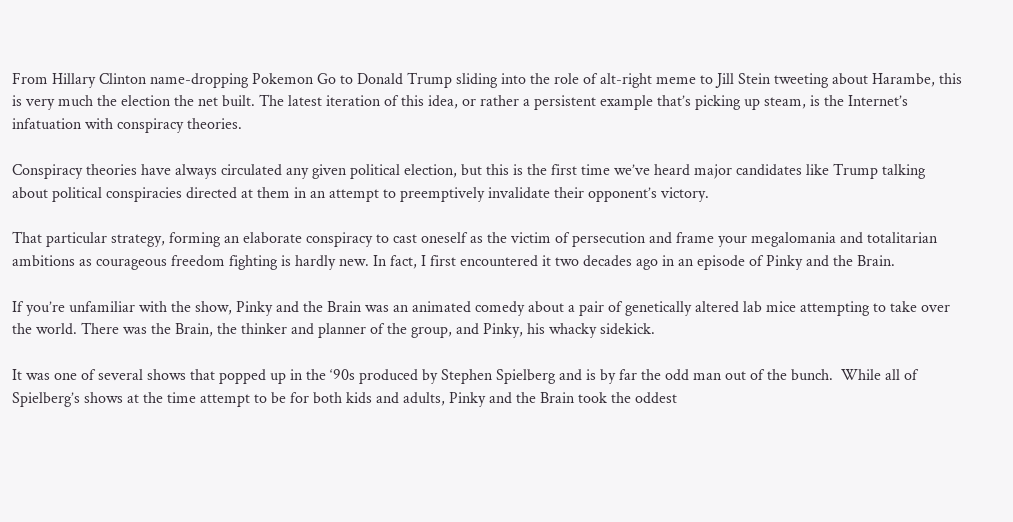From Hillary Clinton name-dropping Pokemon Go to Donald Trump sliding into the role of alt-right meme to Jill Stein tweeting about Harambe, this is very much the election the net built. The latest iteration of this idea, or rather a persistent example that’s picking up steam, is the Internet’s infatuation with conspiracy theories.

Conspiracy theories have always circulated any given political election, but this is the first time we’ve heard major candidates like Trump talking about political conspiracies directed at them in an attempt to preemptively invalidate their opponent’s victory.

That particular strategy, forming an elaborate conspiracy to cast oneself as the victim of persecution and frame your megalomania and totalitarian ambitions as courageous freedom fighting is hardly new. In fact, I first encountered it two decades ago in an episode of Pinky and the Brain.

If you’re unfamiliar with the show, Pinky and the Brain was an animated comedy about a pair of genetically altered lab mice attempting to take over the world. There was the Brain, the thinker and planner of the group, and Pinky, his whacky sidekick.

It was one of several shows that popped up in the ‘90s produced by Stephen Spielberg and is by far the odd man out of the bunch.  While all of Spielberg’s shows at the time attempt to be for both kids and adults, Pinky and the Brain took the oddest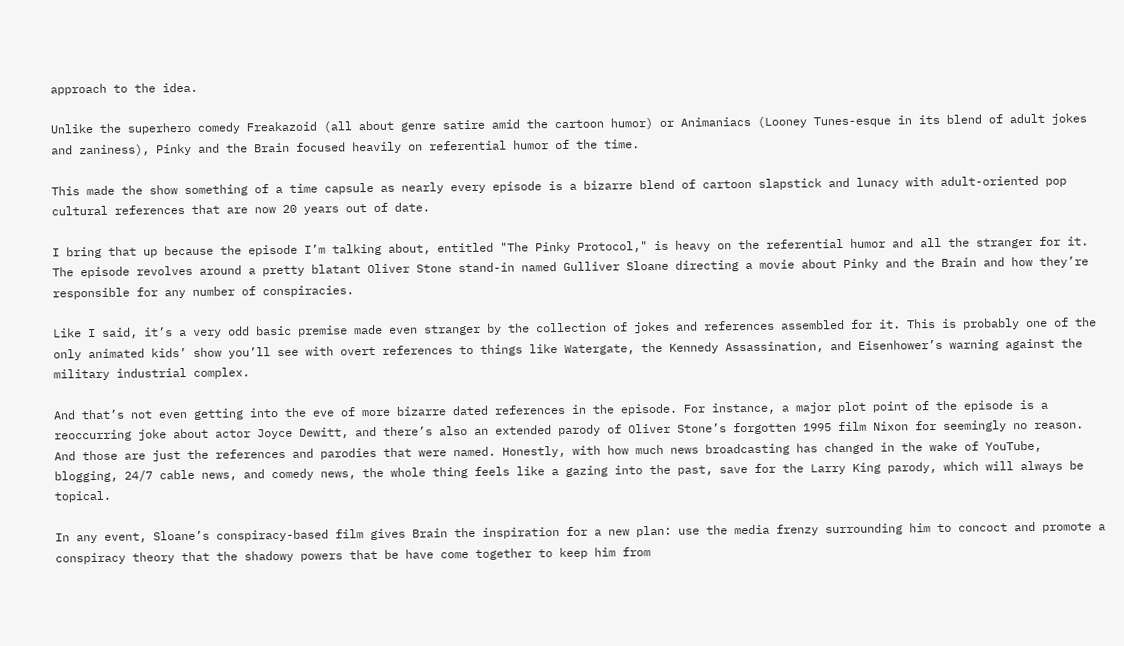approach to the idea.

Unlike the superhero comedy Freakazoid (all about genre satire amid the cartoon humor) or Animaniacs (Looney Tunes-esque in its blend of adult jokes and zaniness), Pinky and the Brain focused heavily on referential humor of the time.

This made the show something of a time capsule as nearly every episode is a bizarre blend of cartoon slapstick and lunacy with adult-oriented pop cultural references that are now 20 years out of date.

I bring that up because the episode I’m talking about, entitled "The Pinky Protocol," is heavy on the referential humor and all the stranger for it. The episode revolves around a pretty blatant Oliver Stone stand-in named Gulliver Sloane directing a movie about Pinky and the Brain and how they’re responsible for any number of conspiracies.

Like I said, it’s a very odd basic premise made even stranger by the collection of jokes and references assembled for it. This is probably one of the only animated kids’ show you’ll see with overt references to things like Watergate, the Kennedy Assassination, and Eisenhower’s warning against the military industrial complex.

And that’s not even getting into the eve of more bizarre dated references in the episode. For instance, a major plot point of the episode is a reoccurring joke about actor Joyce Dewitt, and there’s also an extended parody of Oliver Stone’s forgotten 1995 film Nixon for seemingly no reason. And those are just the references and parodies that were named. Honestly, with how much news broadcasting has changed in the wake of YouTube, blogging, 24/7 cable news, and comedy news, the whole thing feels like a gazing into the past, save for the Larry King parody, which will always be topical.

In any event, Sloane’s conspiracy-based film gives Brain the inspiration for a new plan: use the media frenzy surrounding him to concoct and promote a conspiracy theory that the shadowy powers that be have come together to keep him from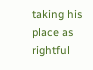taking his place as rightful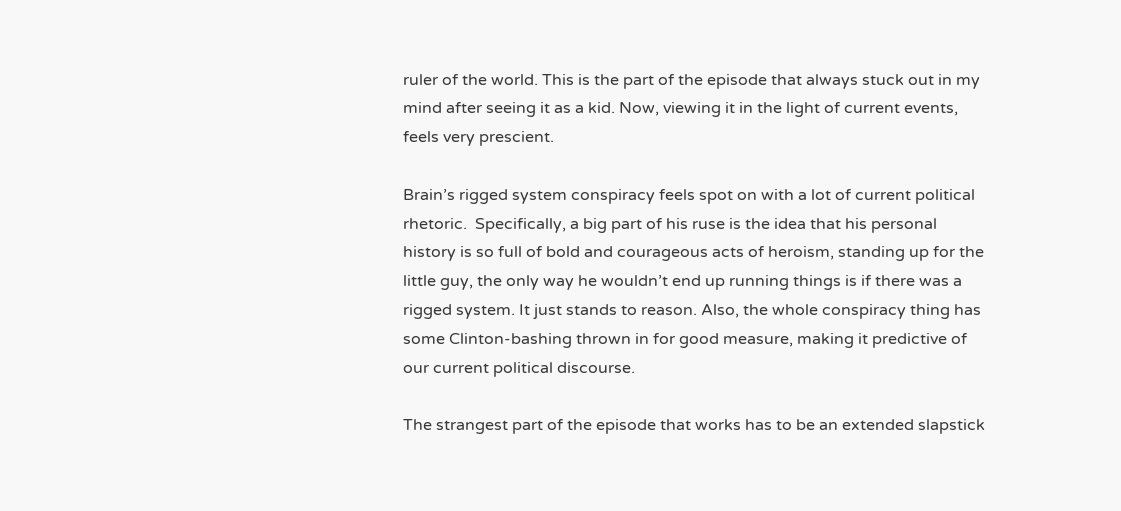ruler of the world. This is the part of the episode that always stuck out in my mind after seeing it as a kid. Now, viewing it in the light of current events, feels very prescient.

Brain’s rigged system conspiracy feels spot on with a lot of current political rhetoric.  Specifically, a big part of his ruse is the idea that his personal history is so full of bold and courageous acts of heroism, standing up for the little guy, the only way he wouldn’t end up running things is if there was a rigged system. It just stands to reason. Also, the whole conspiracy thing has some Clinton-bashing thrown in for good measure, making it predictive of our current political discourse.

The strangest part of the episode that works has to be an extended slapstick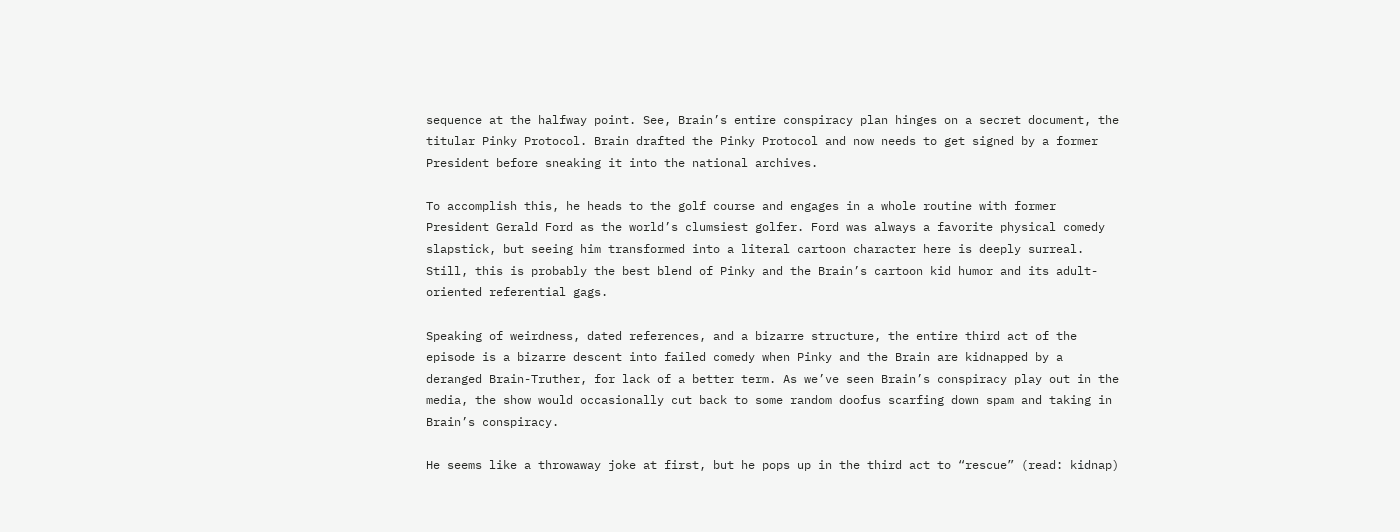sequence at the halfway point. See, Brain’s entire conspiracy plan hinges on a secret document, the titular Pinky Protocol. Brain drafted the Pinky Protocol and now needs to get signed by a former President before sneaking it into the national archives.

To accomplish this, he heads to the golf course and engages in a whole routine with former President Gerald Ford as the world’s clumsiest golfer. Ford was always a favorite physical comedy slapstick, but seeing him transformed into a literal cartoon character here is deeply surreal. Still, this is probably the best blend of Pinky and the Brain’s cartoon kid humor and its adult-oriented referential gags.

Speaking of weirdness, dated references, and a bizarre structure, the entire third act of the episode is a bizarre descent into failed comedy when Pinky and the Brain are kidnapped by a deranged Brain-Truther, for lack of a better term. As we’ve seen Brain’s conspiracy play out in the media, the show would occasionally cut back to some random doofus scarfing down spam and taking in Brain’s conspiracy.

He seems like a throwaway joke at first, but he pops up in the third act to “rescue” (read: kidnap)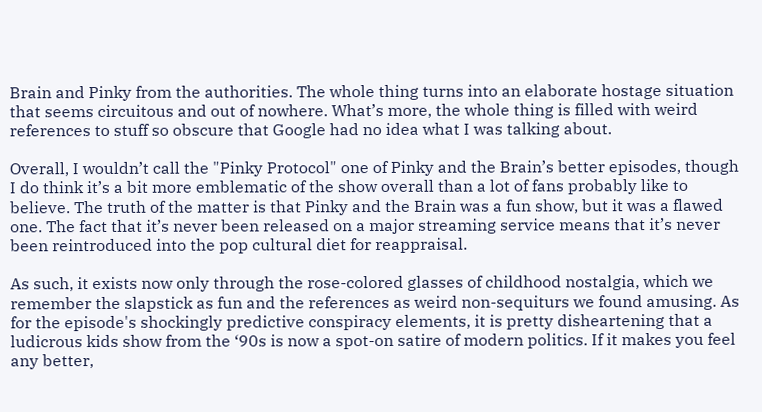Brain and Pinky from the authorities. The whole thing turns into an elaborate hostage situation that seems circuitous and out of nowhere. What’s more, the whole thing is filled with weird references to stuff so obscure that Google had no idea what I was talking about.

Overall, I wouldn’t call the "Pinky Protocol" one of Pinky and the Brain’s better episodes, though I do think it’s a bit more emblematic of the show overall than a lot of fans probably like to believe. The truth of the matter is that Pinky and the Brain was a fun show, but it was a flawed one. The fact that it’s never been released on a major streaming service means that it’s never been reintroduced into the pop cultural diet for reappraisal.

As such, it exists now only through the rose-colored glasses of childhood nostalgia, which we remember the slapstick as fun and the references as weird non-sequiturs we found amusing. As for the episode's shockingly predictive conspiracy elements, it is pretty disheartening that a ludicrous kids show from the ‘90s is now a spot-on satire of modern politics. If it makes you feel any better,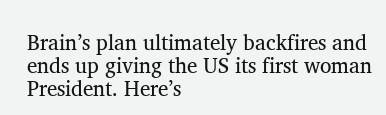Brain’s plan ultimately backfires and ends up giving the US its first woman President. Here’s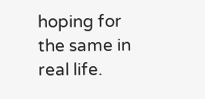hoping for the same in real life.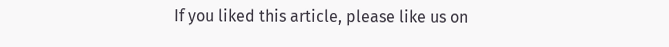If you liked this article, please like us on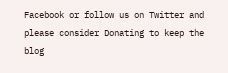Facebook or follow us on Twitter and please consider Donating to keep the blog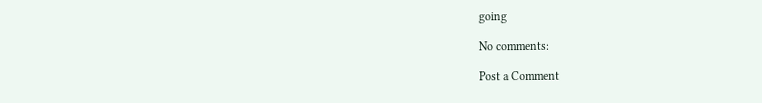going

No comments:

Post a Comment